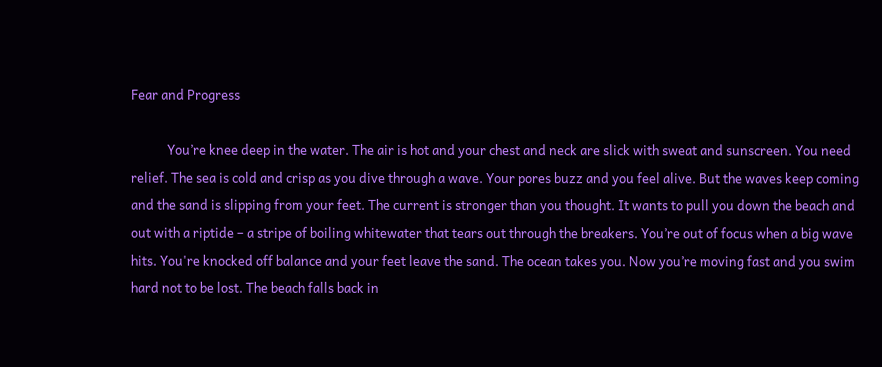Fear and Progress

            You’re knee deep in the water. The air is hot and your chest and neck are slick with sweat and sunscreen. You need relief. The sea is cold and crisp as you dive through a wave. Your pores buzz and you feel alive. But the waves keep coming and the sand is slipping from your feet. The current is stronger than you thought. It wants to pull you down the beach and out with a riptide – a stripe of boiling whitewater that tears out through the breakers. You’re out of focus when a big wave hits. You're knocked off balance and your feet leave the sand. The ocean takes you. Now you’re moving fast and you swim hard not to be lost. The beach falls back in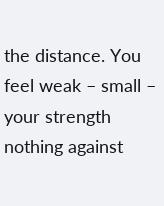the distance. You feel weak – small – your strength nothing against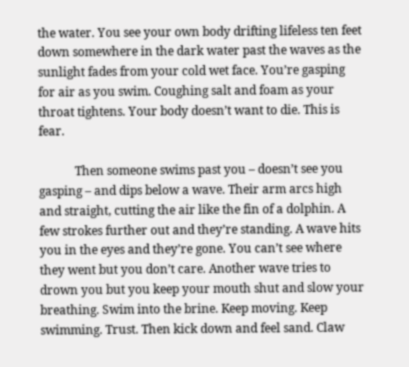the water. You see your own body drifting lifeless ten feet down somewhere in the dark water past the waves as the sunlight fades from your cold wet face. You’re gasping for air as you swim. Coughing salt and foam as your throat tightens. Your body doesn’t want to die. This is fear.

            Then someone swims past you – doesn’t see you gasping – and dips below a wave. Their arm arcs high and straight, cutting the air like the fin of a dolphin. A few strokes further out and they’re standing. A wave hits you in the eyes and they’re gone. You can’t see where they went but you don’t care. Another wave tries to drown you but you keep your mouth shut and slow your breathing. Swim into the brine. Keep moving. Keep swimming. Trust. Then kick down and feel sand. Claw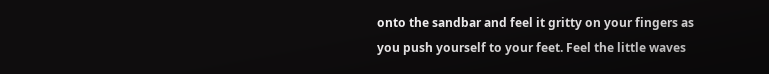onto the sandbar and feel it gritty on your fingers as you push yourself to your feet. Feel the little waves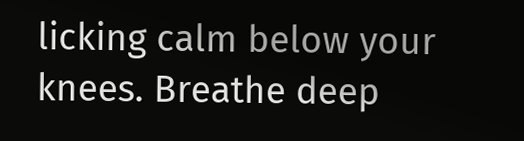licking calm below your knees. Breathe deep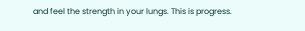and feel the strength in your lungs. This is progress.